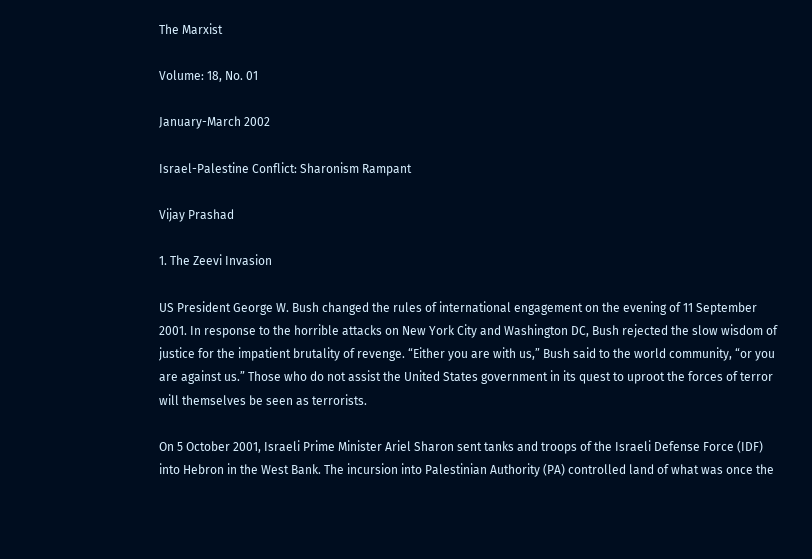The Marxist

Volume: 18, No. 01

January-March 2002

Israel-Palestine Conflict: Sharonism Rampant

Vijay Prashad

1. The Zeevi Invasion

US President George W. Bush changed the rules of international engagement on the evening of 11 September 2001. In response to the horrible attacks on New York City and Washington DC, Bush rejected the slow wisdom of justice for the impatient brutality of revenge. “Either you are with us,” Bush said to the world community, “or you are against us.” Those who do not assist the United States government in its quest to uproot the forces of terror will themselves be seen as terrorists.

On 5 October 2001, Israeli Prime Minister Ariel Sharon sent tanks and troops of the Israeli Defense Force (IDF) into Hebron in the West Bank. The incursion into Palestinian Authority (PA) controlled land of what was once the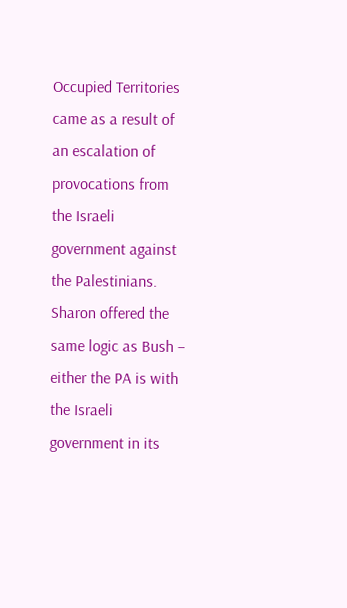Occupied Territories came as a result of an escalation of provocations from the Israeli government against the Palestinians. Sharon offered the same logic as Bush – either the PA is with the Israeli government in its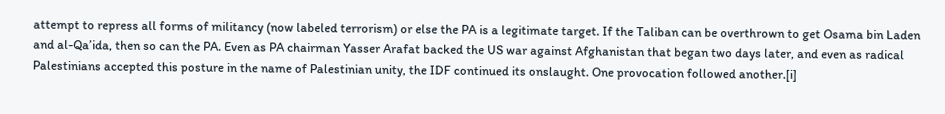attempt to repress all forms of militancy (now labeled terrorism) or else the PA is a legitimate target. If the Taliban can be overthrown to get Osama bin Laden and al-Qa’ida, then so can the PA. Even as PA chairman Yasser Arafat backed the US war against Afghanistan that began two days later, and even as radical Palestinians accepted this posture in the name of Palestinian unity, the IDF continued its onslaught. One provocation followed another.[i]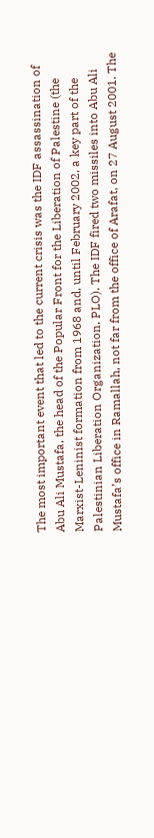The most important event that led to the current crisis was the IDF assassination of Abu Ali Mustafa, the head of the Popular Front for the Liberation of Palestine (the Marxist-Leninist formation from 1968 and, until February 2002, a key part of the Palestinian Liberation Organization, PLO). The IDF fired two missiles into Abu Ali Mustafa’s office in Ramallah, not far from the office of Arafat, on 27 August 2001. The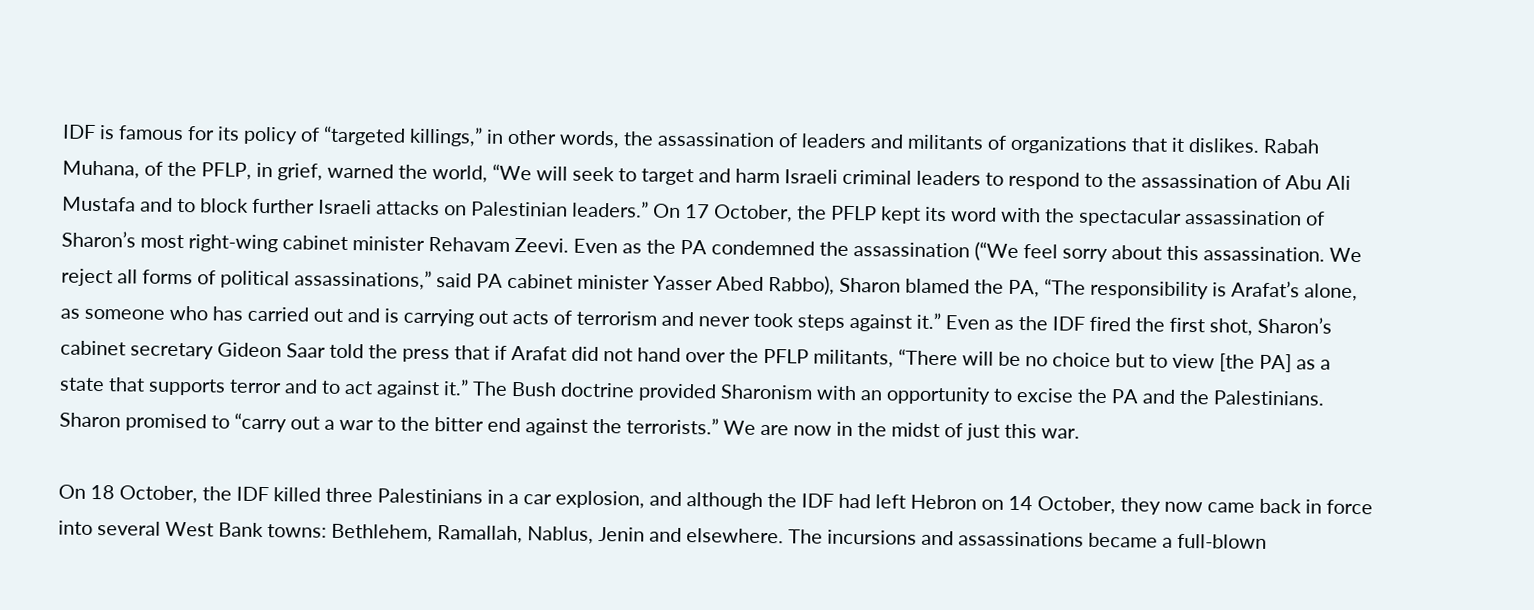IDF is famous for its policy of “targeted killings,” in other words, the assassination of leaders and militants of organizations that it dislikes. Rabah Muhana, of the PFLP, in grief, warned the world, “We will seek to target and harm Israeli criminal leaders to respond to the assassination of Abu Ali Mustafa and to block further Israeli attacks on Palestinian leaders.” On 17 October, the PFLP kept its word with the spectacular assassination of Sharon’s most right-wing cabinet minister Rehavam Zeevi. Even as the PA condemned the assassination (“We feel sorry about this assassination. We reject all forms of political assassinations,” said PA cabinet minister Yasser Abed Rabbo), Sharon blamed the PA, “The responsibility is Arafat’s alone, as someone who has carried out and is carrying out acts of terrorism and never took steps against it.” Even as the IDF fired the first shot, Sharon’s cabinet secretary Gideon Saar told the press that if Arafat did not hand over the PFLP militants, “There will be no choice but to view [the PA] as a state that supports terror and to act against it.” The Bush doctrine provided Sharonism with an opportunity to excise the PA and the Palestinians. Sharon promised to “carry out a war to the bitter end against the terrorists.” We are now in the midst of just this war.

On 18 October, the IDF killed three Palestinians in a car explosion, and although the IDF had left Hebron on 14 October, they now came back in force into several West Bank towns: Bethlehem, Ramallah, Nablus, Jenin and elsewhere. The incursions and assassinations became a full-blown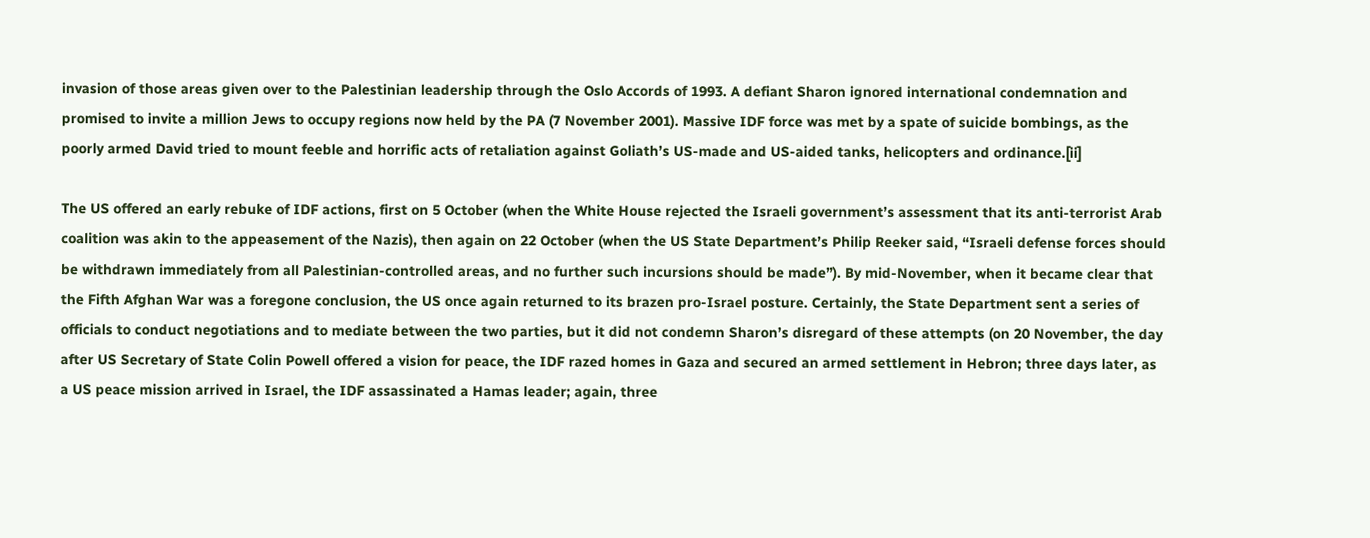invasion of those areas given over to the Palestinian leadership through the Oslo Accords of 1993. A defiant Sharon ignored international condemnation and promised to invite a million Jews to occupy regions now held by the PA (7 November 2001). Massive IDF force was met by a spate of suicide bombings, as the poorly armed David tried to mount feeble and horrific acts of retaliation against Goliath’s US-made and US-aided tanks, helicopters and ordinance.[ii]

The US offered an early rebuke of IDF actions, first on 5 October (when the White House rejected the Israeli government’s assessment that its anti-terrorist Arab coalition was akin to the appeasement of the Nazis), then again on 22 October (when the US State Department’s Philip Reeker said, “Israeli defense forces should be withdrawn immediately from all Palestinian-controlled areas, and no further such incursions should be made”). By mid-November, when it became clear that the Fifth Afghan War was a foregone conclusion, the US once again returned to its brazen pro-Israel posture. Certainly, the State Department sent a series of officials to conduct negotiations and to mediate between the two parties, but it did not condemn Sharon’s disregard of these attempts (on 20 November, the day after US Secretary of State Colin Powell offered a vision for peace, the IDF razed homes in Gaza and secured an armed settlement in Hebron; three days later, as a US peace mission arrived in Israel, the IDF assassinated a Hamas leader; again, three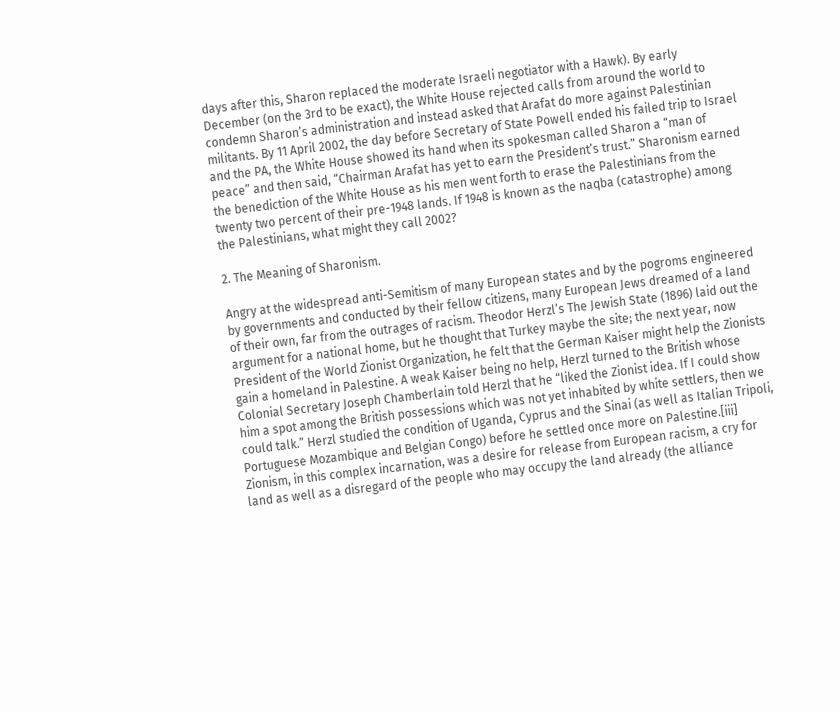days after this, Sharon replaced the moderate Israeli negotiator with a Hawk). By early December (on the 3rd to be exact), the White House rejected calls from around the world to condemn Sharon’s administration and instead asked that Arafat do more against Palestinian militants. By 11 April 2002, the day before Secretary of State Powell ended his failed trip to Israel and the PA, the White House showed its hand when its spokesman called Sharon a “man of peace” and then said, “Chairman Arafat has yet to earn the President’s trust.” Sharonism earned the benediction of the White House as his men went forth to erase the Palestinians from the twenty two percent of their pre-1948 lands. If 1948 is known as the naqba (catastrophe) among the Palestinians, what might they call 2002?

2. The Meaning of Sharonism.

Angry at the widespread anti-Semitism of many European states and by the pogroms engineered by governments and conducted by their fellow citizens, many European Jews dreamed of a land of their own, far from the outrages of racism. Theodor Herzl’s The Jewish State (1896) laid out the argument for a national home, but he thought that Turkey maybe the site; the next year, now President of the World Zionist Organization, he felt that the German Kaiser might help the Zionists gain a homeland in Palestine. A weak Kaiser being no help, Herzl turned to the British whose Colonial Secretary Joseph Chamberlain told Herzl that he “liked the Zionist idea. If I could show him a spot among the British possessions which was not yet inhabited by white settlers, then we could talk.” Herzl studied the condition of Uganda, Cyprus and the Sinai (as well as Italian Tripoli, Portuguese Mozambique and Belgian Congo) before he settled once more on Palestine.[iii] Zionism, in this complex incarnation, was a desire for release from European racism, a cry for land as well as a disregard of the people who may occupy the land already (the alliance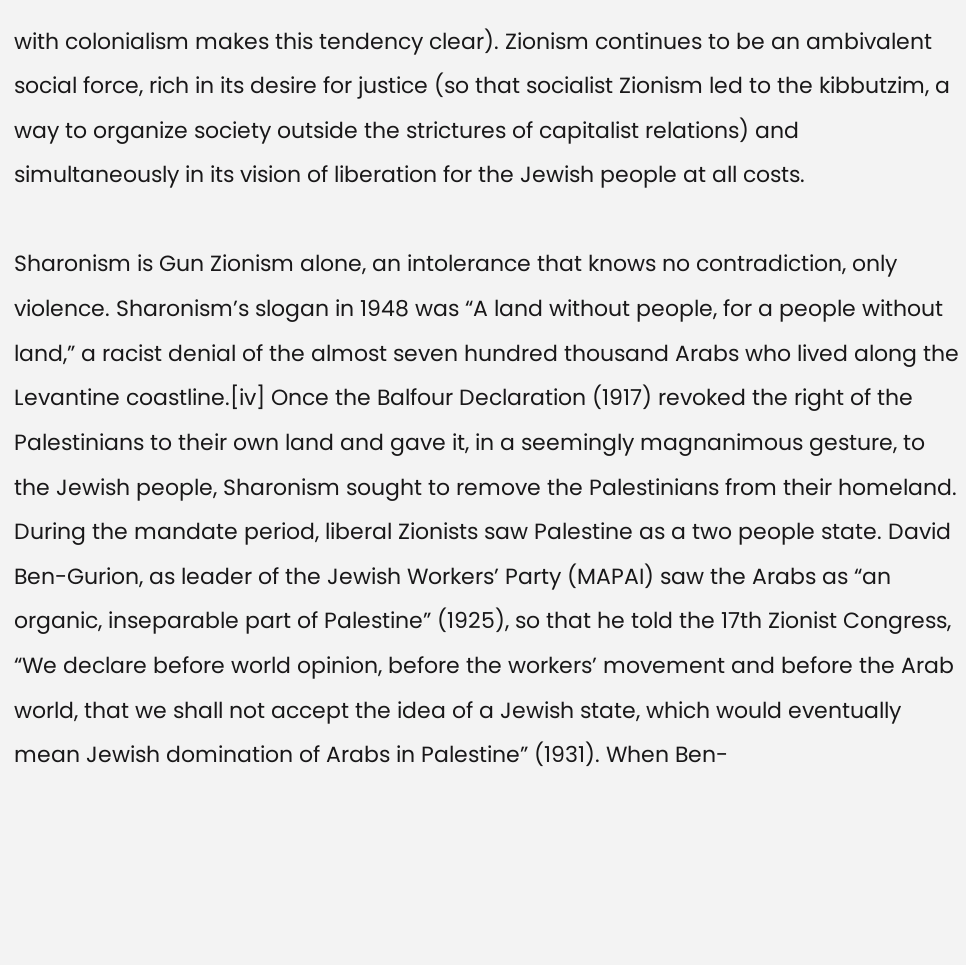with colonialism makes this tendency clear). Zionism continues to be an ambivalent social force, rich in its desire for justice (so that socialist Zionism led to the kibbutzim, a way to organize society outside the strictures of capitalist relations) and simultaneously in its vision of liberation for the Jewish people at all costs.

Sharonism is Gun Zionism alone, an intolerance that knows no contradiction, only violence. Sharonism’s slogan in 1948 was “A land without people, for a people without land,” a racist denial of the almost seven hundred thousand Arabs who lived along the Levantine coastline.[iv] Once the Balfour Declaration (1917) revoked the right of the Palestinians to their own land and gave it, in a seemingly magnanimous gesture, to the Jewish people, Sharonism sought to remove the Palestinians from their homeland. During the mandate period, liberal Zionists saw Palestine as a two people state. David Ben-Gurion, as leader of the Jewish Workers’ Party (MAPAI) saw the Arabs as “an organic, inseparable part of Palestine” (1925), so that he told the 17th Zionist Congress, “We declare before world opinion, before the workers’ movement and before the Arab world, that we shall not accept the idea of a Jewish state, which would eventually mean Jewish domination of Arabs in Palestine” (1931). When Ben-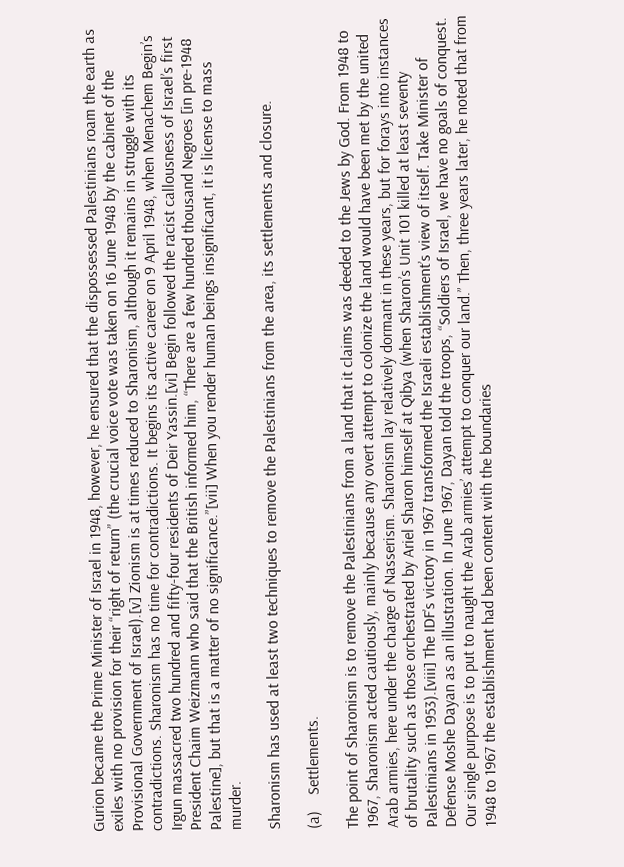Gurion became the Prime Minister of Israel in 1948, however, he ensured that the dispossessed Palestinians roam the earth as exiles with no provision for their “right of return” (the crucial voice vote was taken on 16 June 1948 by the cabinet of the Provisional Government of Israel).[v] Zionism is at times reduced to Sharonism, although it remains in struggle with its contradictions. Sharonism has no time for contradictions. It begins its active career on 9 April 1948, when Menachem Begin’s Irgun massacred two hundred and fifty-four residents of Deir Yassin.[vi] Begin followed the racist callousness of Israel’s first President Chaim Weizmann who said that the British informed him, “There are a few hundred thousand Negroes [in pre-1948 Palestine], but that is a matter of no significance.”[vii] When you render human beings insignificant, it is license to mass murder.

Sharonism has used at least two techniques to remove the Palestinians from the area, its settlements and closure.

(a)    Settlements.

The point of Sharonism is to remove the Palestinians from a land that it claims was deeded to the Jews by God. From 1948 to 1967, Sharonism acted cautiously, mainly because any overt attempt to colonize the land would have been met by the united Arab armies, here under the charge of Nasserism. Sharonism lay relatively dormant in these years, but for forays into instances of brutality such as those orchestrated by Ariel Sharon himself at Qibya (when Sharon’s Unit 101 killed at least seventy Palestinians in 1953).[viii] The IDF’s victory in 1967 transformed the Israeli establishment’s view of itself. Take Minister of Defense Moshe Dayan as an illustration. In June 1967, Dayan told the troops, “Soldiers of Israel, we have no goals of conquest. Our single purpose is to put to naught the Arab armies’ attempt to conquer our land.” Then, three years later, he noted that from 1948 to 1967 the establishment had been content with the boundaries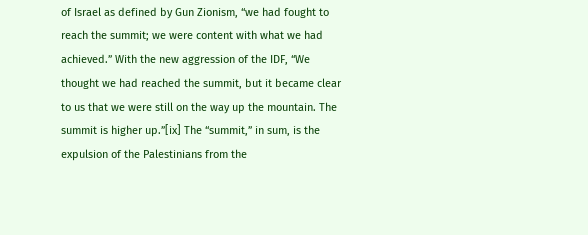of Israel as defined by Gun Zionism, “we had fought to reach the summit; we were content with what we had achieved.” With the new aggression of the IDF, “We thought we had reached the summit, but it became clear to us that we were still on the way up the mountain. The summit is higher up.”[ix] The “summit,” in sum, is the expulsion of the Palestinians from the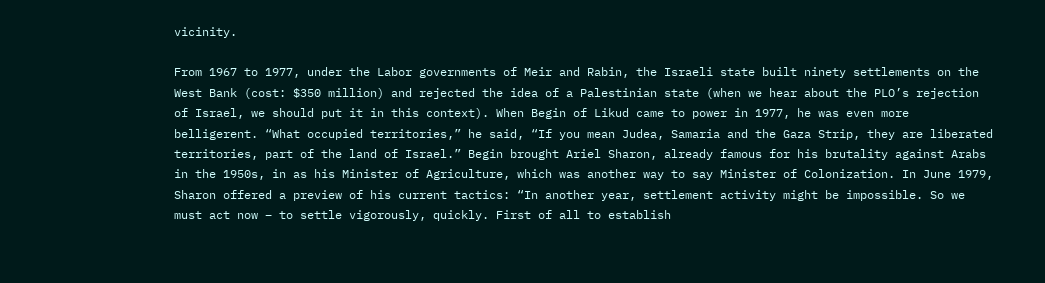vicinity.

From 1967 to 1977, under the Labor governments of Meir and Rabin, the Israeli state built ninety settlements on the West Bank (cost: $350 million) and rejected the idea of a Palestinian state (when we hear about the PLO’s rejection of Israel, we should put it in this context). When Begin of Likud came to power in 1977, he was even more belligerent. “What occupied territories,” he said, “If you mean Judea, Samaria and the Gaza Strip, they are liberated territories, part of the land of Israel.” Begin brought Ariel Sharon, already famous for his brutality against Arabs in the 1950s, in as his Minister of Agriculture, which was another way to say Minister of Colonization. In June 1979, Sharon offered a preview of his current tactics: “In another year, settlement activity might be impossible. So we must act now – to settle vigorously, quickly. First of all to establish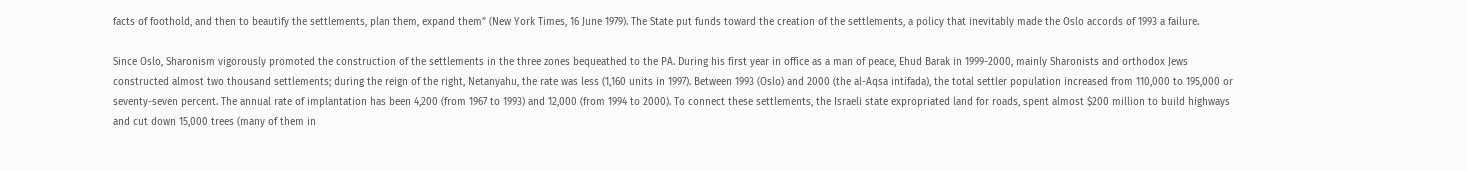facts of foothold, and then to beautify the settlements, plan them, expand them” (New York Times, 16 June 1979). The State put funds toward the creation of the settlements, a policy that inevitably made the Oslo accords of 1993 a failure.

Since Oslo, Sharonism vigorously promoted the construction of the settlements in the three zones bequeathed to the PA. During his first year in office as a man of peace, Ehud Barak in 1999-2000, mainly Sharonists and orthodox Jews constructed almost two thousand settlements; during the reign of the right, Netanyahu, the rate was less (1,160 units in 1997). Between 1993 (Oslo) and 2000 (the al-Aqsa intifada), the total settler population increased from 110,000 to 195,000 or seventy-seven percent. The annual rate of implantation has been 4,200 (from 1967 to 1993) and 12,000 (from 1994 to 2000). To connect these settlements, the Israeli state expropriated land for roads, spent almost $200 million to build highways and cut down 15,000 trees (many of them in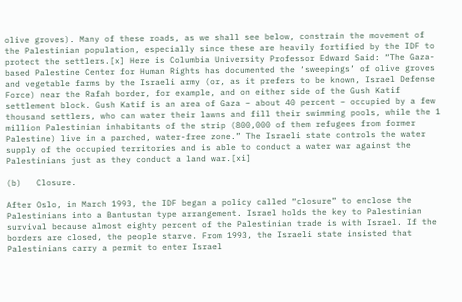olive groves). Many of these roads, as we shall see below, constrain the movement of the Palestinian population, especially since these are heavily fortified by the IDF to protect the settlers.[x] Here is Columbia University Professor Edward Said: “The Gaza-based Palestine Center for Human Rights has documented the ‘sweepings’ of olive groves and vegetable farms by the Israeli army (or, as it prefers to be known, Israel Defense Force) near the Rafah border, for example, and on either side of the Gush Katif settlement block. Gush Katif is an area of Gaza – about 40 percent – occupied by a few thousand settlers, who can water their lawns and fill their swimming pools, while the 1 million Palestinian inhabitants of the strip (800,000 of them refugees from former Palestine) live in a parched, water-free zone.” The Israeli state controls the water supply of the occupied territories and is able to conduct a water war against the Palestinians just as they conduct a land war.[xi]

(b)   Closure.

After Oslo, in March 1993, the IDF began a policy called “closure” to enclose the Palestinians into a Bantustan type arrangement. Israel holds the key to Palestinian survival because almost eighty percent of the Palestinian trade is with Israel. If the borders are closed, the people starve. From 1993, the Israeli state insisted that Palestinians carry a permit to enter Israel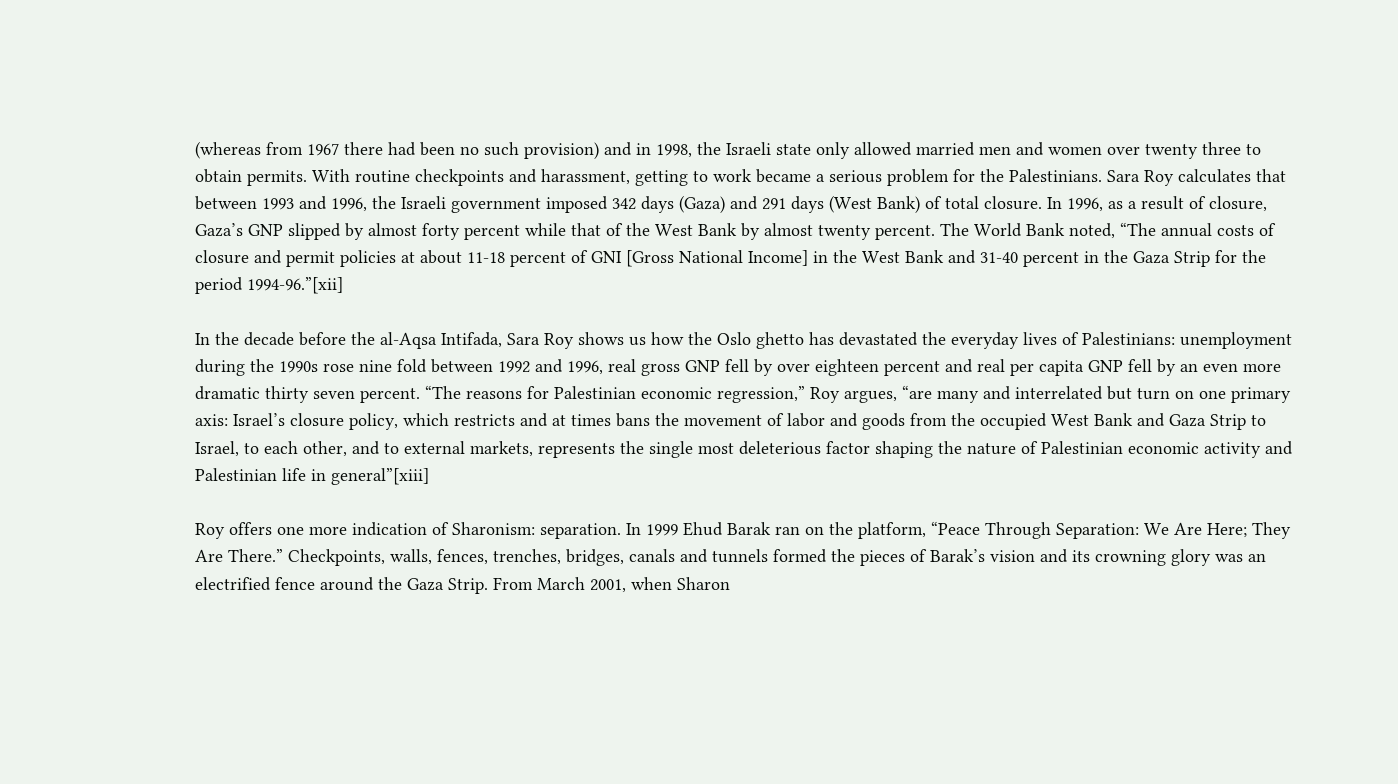(whereas from 1967 there had been no such provision) and in 1998, the Israeli state only allowed married men and women over twenty three to obtain permits. With routine checkpoints and harassment, getting to work became a serious problem for the Palestinians. Sara Roy calculates that between 1993 and 1996, the Israeli government imposed 342 days (Gaza) and 291 days (West Bank) of total closure. In 1996, as a result of closure, Gaza’s GNP slipped by almost forty percent while that of the West Bank by almost twenty percent. The World Bank noted, “The annual costs of closure and permit policies at about 11-18 percent of GNI [Gross National Income] in the West Bank and 31-40 percent in the Gaza Strip for the period 1994-96.”[xii]

In the decade before the al-Aqsa Intifada, Sara Roy shows us how the Oslo ghetto has devastated the everyday lives of Palestinians: unemployment during the 1990s rose nine fold between 1992 and 1996, real gross GNP fell by over eighteen percent and real per capita GNP fell by an even more dramatic thirty seven percent. “The reasons for Palestinian economic regression,” Roy argues, “are many and interrelated but turn on one primary axis: Israel’s closure policy, which restricts and at times bans the movement of labor and goods from the occupied West Bank and Gaza Strip to Israel, to each other, and to external markets, represents the single most deleterious factor shaping the nature of Palestinian economic activity and Palestinian life in general”[xiii]

Roy offers one more indication of Sharonism: separation. In 1999 Ehud Barak ran on the platform, “Peace Through Separation: We Are Here; They Are There.” Checkpoints, walls, fences, trenches, bridges, canals and tunnels formed the pieces of Barak’s vision and its crowning glory was an electrified fence around the Gaza Strip. From March 2001, when Sharon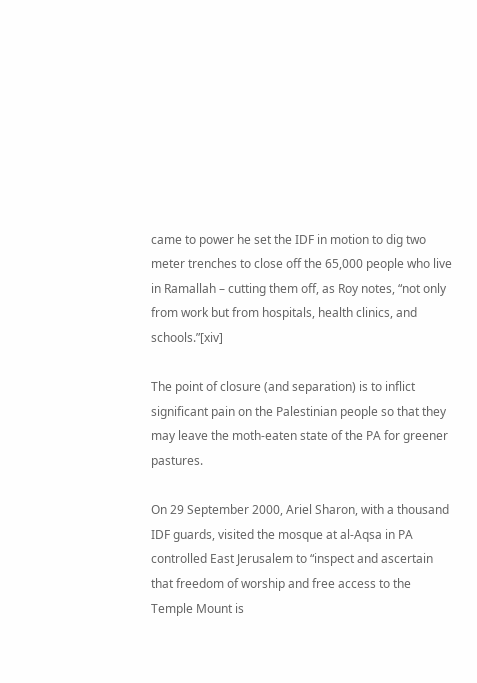came to power he set the IDF in motion to dig two meter trenches to close off the 65,000 people who live in Ramallah – cutting them off, as Roy notes, “not only from work but from hospitals, health clinics, and schools.”[xiv]

The point of closure (and separation) is to inflict significant pain on the Palestinian people so that they may leave the moth-eaten state of the PA for greener pastures.

On 29 September 2000, Ariel Sharon, with a thousand IDF guards, visited the mosque at al-Aqsa in PA controlled East Jerusalem to “inspect and ascertain that freedom of worship and free access to the Temple Mount is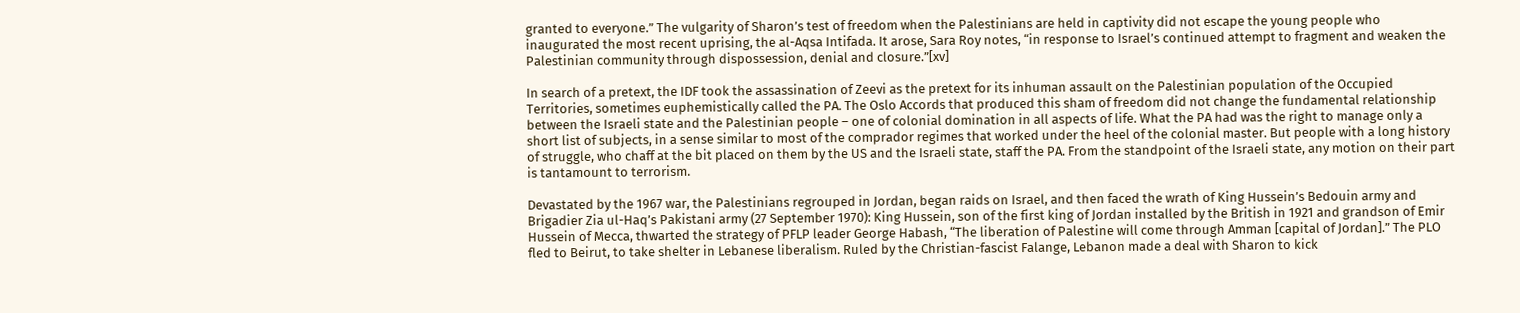granted to everyone.” The vulgarity of Sharon’s test of freedom when the Palestinians are held in captivity did not escape the young people who inaugurated the most recent uprising, the al-Aqsa Intifada. It arose, Sara Roy notes, “in response to Israel’s continued attempt to fragment and weaken the Palestinian community through dispossession, denial and closure.”[xv]

In search of a pretext, the IDF took the assassination of Zeevi as the pretext for its inhuman assault on the Palestinian population of the Occupied Territories, sometimes euphemistically called the PA. The Oslo Accords that produced this sham of freedom did not change the fundamental relationship between the Israeli state and the Palestinian people – one of colonial domination in all aspects of life. What the PA had was the right to manage only a short list of subjects, in a sense similar to most of the comprador regimes that worked under the heel of the colonial master. But people with a long history of struggle, who chaff at the bit placed on them by the US and the Israeli state, staff the PA. From the standpoint of the Israeli state, any motion on their part is tantamount to terrorism.

Devastated by the 1967 war, the Palestinians regrouped in Jordan, began raids on Israel, and then faced the wrath of King Hussein’s Bedouin army and Brigadier Zia ul-Haq’s Pakistani army (27 September 1970): King Hussein, son of the first king of Jordan installed by the British in 1921 and grandson of Emir Hussein of Mecca, thwarted the strategy of PFLP leader George Habash, “The liberation of Palestine will come through Amman [capital of Jordan].” The PLO fled to Beirut, to take shelter in Lebanese liberalism. Ruled by the Christian-fascist Falange, Lebanon made a deal with Sharon to kick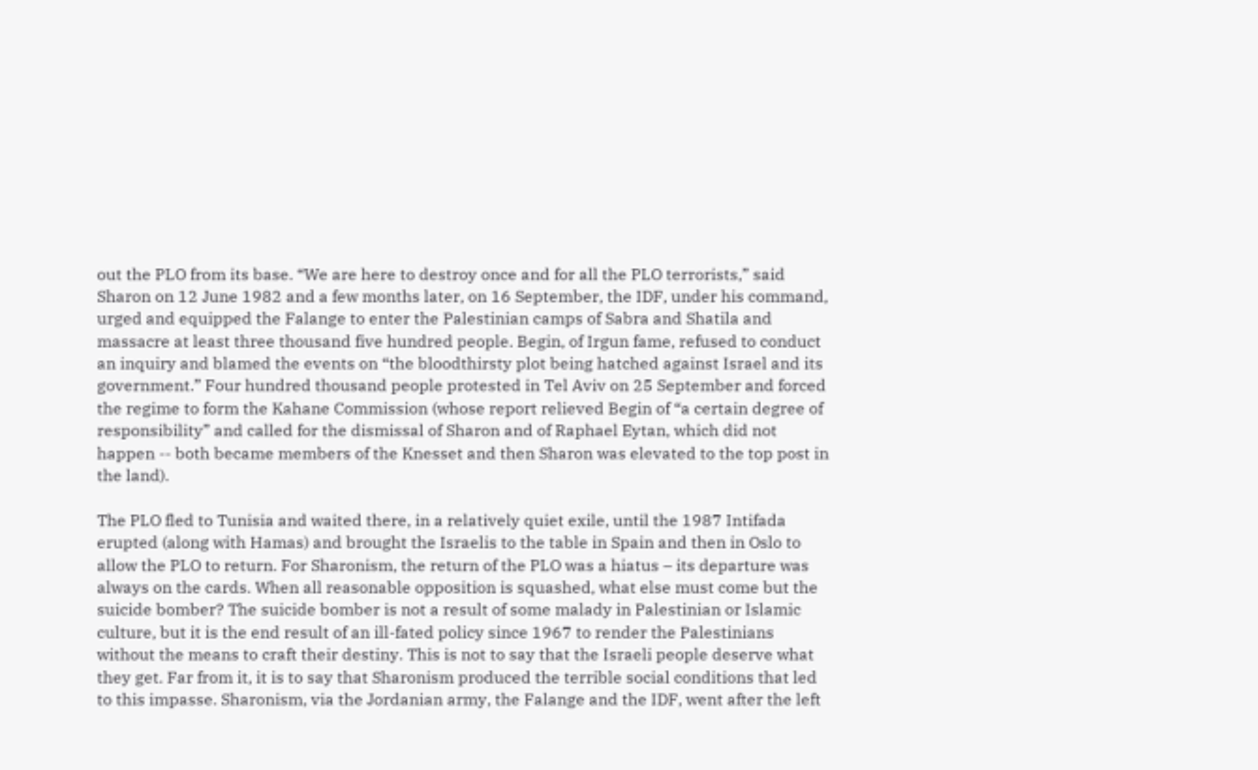out the PLO from its base. “We are here to destroy once and for all the PLO terrorists,” said Sharon on 12 June 1982 and a few months later, on 16 September, the IDF, under his command, urged and equipped the Falange to enter the Palestinian camps of Sabra and Shatila and massacre at least three thousand five hundred people. Begin, of Irgun fame, refused to conduct an inquiry and blamed the events on “the bloodthirsty plot being hatched against Israel and its government.” Four hundred thousand people protested in Tel Aviv on 25 September and forced the regime to form the Kahane Commission (whose report relieved Begin of “a certain degree of responsibility” and called for the dismissal of Sharon and of Raphael Eytan, which did not happen -- both became members of the Knesset and then Sharon was elevated to the top post in the land).

The PLO fled to Tunisia and waited there, in a relatively quiet exile, until the 1987 Intifada erupted (along with Hamas) and brought the Israelis to the table in Spain and then in Oslo to allow the PLO to return. For Sharonism, the return of the PLO was a hiatus – its departure was always on the cards. When all reasonable opposition is squashed, what else must come but the suicide bomber? The suicide bomber is not a result of some malady in Palestinian or Islamic culture, but it is the end result of an ill-fated policy since 1967 to render the Palestinians without the means to craft their destiny. This is not to say that the Israeli people deserve what they get. Far from it, it is to say that Sharonism produced the terrible social conditions that led to this impasse. Sharonism, via the Jordanian army, the Falange and the IDF, went after the left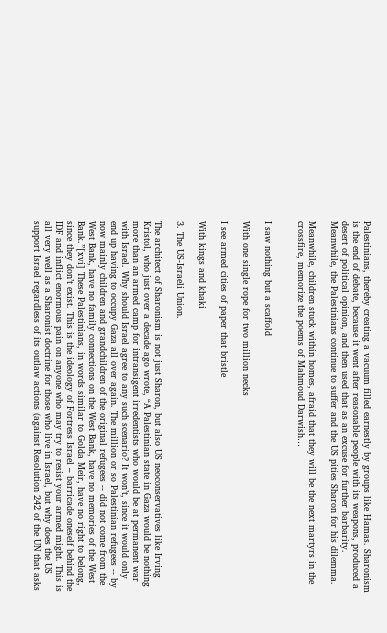Palestinians, thereby creating a vacuum filled earnestly by groups like Hamas. Sharonism is the end of debate, because it went after reasonable people with its weapons, produced a desert of political opinion, and then used that as an excuse for further barbarity. Meanwhile, the Palestinians continue to suffer and the US pities Sharon for his dilemma.

Meanwhile, children stuck within homes, afraid that they will be the next martyrs in the crossfire, memorize the poems of Mahmoud Darwish…


I saw nothing but a scaffold

With one single rope for two million necks

I see armed cities of paper that bristle

With kings and khaki

3. The US-Israeli Union.

The architect of Sharonism is not just Sharon, but also US neoconservatives like Irving Kristol, who just over a decade ago wrote, “A Palestinian state in Gaza would be nothing more than an armed camp for intransigent irredentists who would be at permanent war with Israel. Why should Israel agree to any such scenario? It won’t, since it would only end up having to occupy Gaza all over again. The million or so Palestinian refugees -- by now mainly children and grandchildren of the original refugees -- did not come from the West Bank, have no family connections on the West Bank, have no memories of the West Bank.”[xvi] These Palestinians, in words similar to Golda Meir, have no right to belong, since they don’t exist. This is the ideology of Fortress Israel – barricade oneself behind the IDF and inflict enormous pain on anyone who may try to resist your armed might. This is all very well as a Sharonist doctrine for those who live in Israel, but why does the US support Israel regardless of its outlaw actions (against Resolution 242 of the UN that asks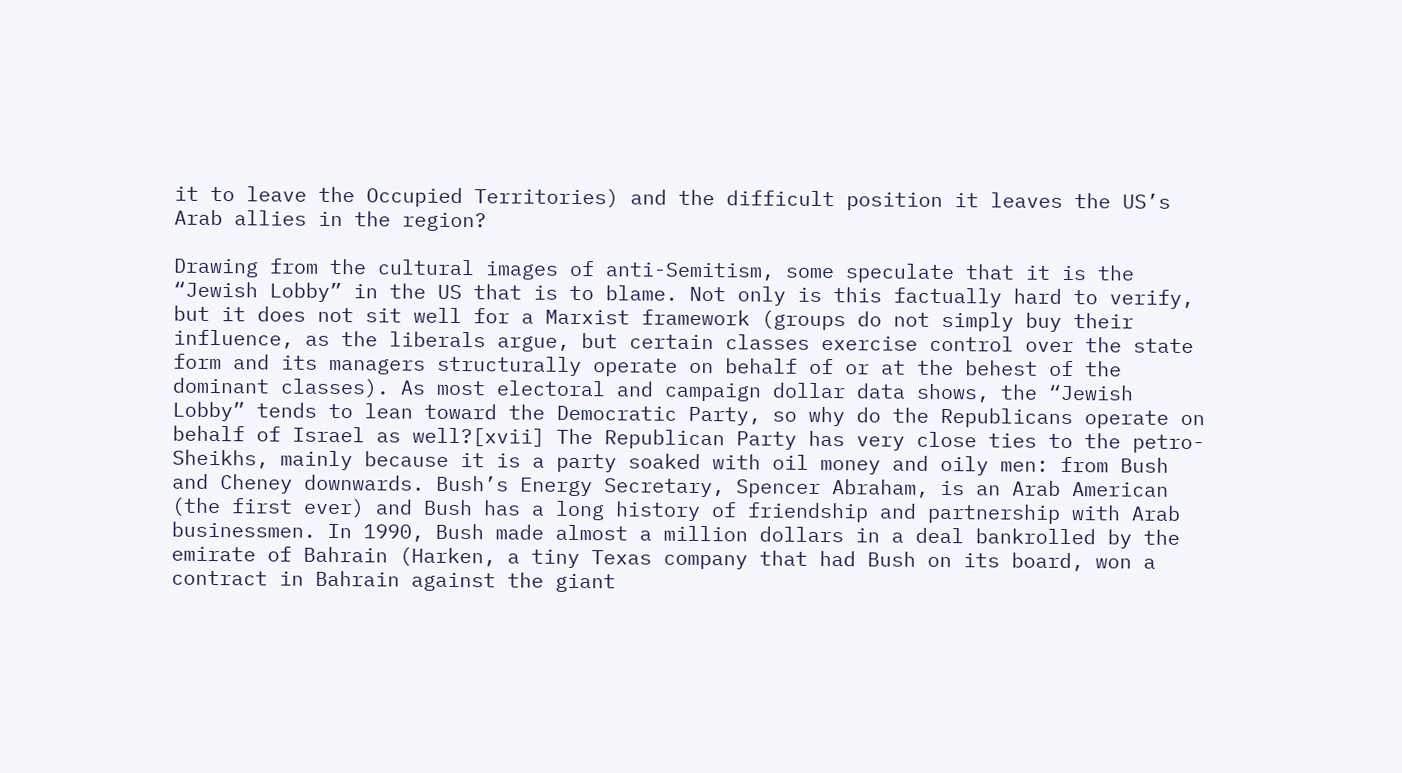it to leave the Occupied Territories) and the difficult position it leaves the US’s Arab allies in the region?

Drawing from the cultural images of anti-Semitism, some speculate that it is the “Jewish Lobby” in the US that is to blame. Not only is this factually hard to verify, but it does not sit well for a Marxist framework (groups do not simply buy their influence, as the liberals argue, but certain classes exercise control over the state form and its managers structurally operate on behalf of or at the behest of the dominant classes). As most electoral and campaign dollar data shows, the “Jewish Lobby” tends to lean toward the Democratic Party, so why do the Republicans operate on behalf of Israel as well?[xvii] The Republican Party has very close ties to the petro-Sheikhs, mainly because it is a party soaked with oil money and oily men: from Bush and Cheney downwards. Bush’s Energy Secretary, Spencer Abraham, is an Arab American (the first ever) and Bush has a long history of friendship and partnership with Arab businessmen. In 1990, Bush made almost a million dollars in a deal bankrolled by the emirate of Bahrain (Harken, a tiny Texas company that had Bush on its board, won a contract in Bahrain against the giant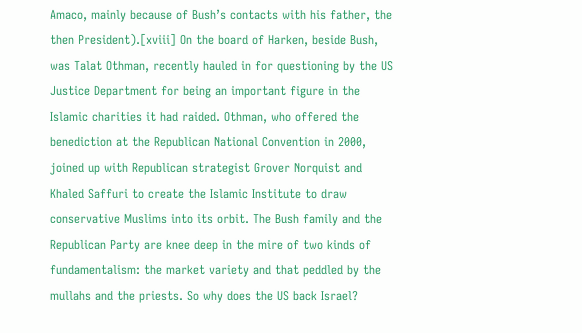Amaco, mainly because of Bush’s contacts with his father, the then President).[xviii] On the board of Harken, beside Bush, was Talat Othman, recently hauled in for questioning by the US Justice Department for being an important figure in the Islamic charities it had raided. Othman, who offered the benediction at the Republican National Convention in 2000, joined up with Republican strategist Grover Norquist and Khaled Saffuri to create the Islamic Institute to draw conservative Muslims into its orbit. The Bush family and the Republican Party are knee deep in the mire of two kinds of fundamentalism: the market variety and that peddled by the mullahs and the priests. So why does the US back Israel?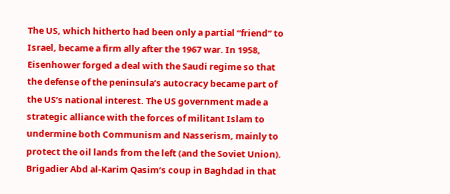The US, which hitherto had been only a partial “friend” to Israel, became a firm ally after the 1967 war. In 1958, Eisenhower forged a deal with the Saudi regime so that the defense of the peninsula’s autocracy became part of the US’s national interest. The US government made a strategic alliance with the forces of militant Islam to undermine both Communism and Nasserism, mainly to protect the oil lands from the left (and the Soviet Union). Brigadier Abd al-Karim Qasim’s coup in Baghdad in that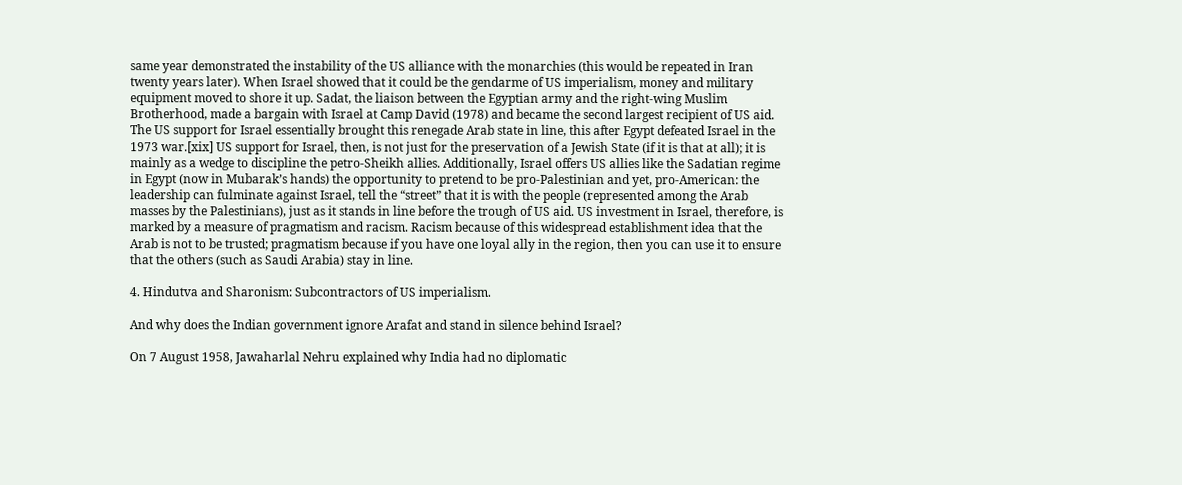same year demonstrated the instability of the US alliance with the monarchies (this would be repeated in Iran twenty years later). When Israel showed that it could be the gendarme of US imperialism, money and military equipment moved to shore it up. Sadat, the liaison between the Egyptian army and the right-wing Muslim Brotherhood, made a bargain with Israel at Camp David (1978) and became the second largest recipient of US aid. The US support for Israel essentially brought this renegade Arab state in line, this after Egypt defeated Israel in the 1973 war.[xix] US support for Israel, then, is not just for the preservation of a Jewish State (if it is that at all); it is mainly as a wedge to discipline the petro-Sheikh allies. Additionally, Israel offers US allies like the Sadatian regime in Egypt (now in Mubarak’s hands) the opportunity to pretend to be pro-Palestinian and yet, pro-American: the leadership can fulminate against Israel, tell the “street” that it is with the people (represented among the Arab masses by the Palestinians), just as it stands in line before the trough of US aid. US investment in Israel, therefore, is marked by a measure of pragmatism and racism. Racism because of this widespread establishment idea that the Arab is not to be trusted; pragmatism because if you have one loyal ally in the region, then you can use it to ensure that the others (such as Saudi Arabia) stay in line.

4. Hindutva and Sharonism: Subcontractors of US imperialism.

And why does the Indian government ignore Arafat and stand in silence behind Israel?

On 7 August 1958, Jawaharlal Nehru explained why India had no diplomatic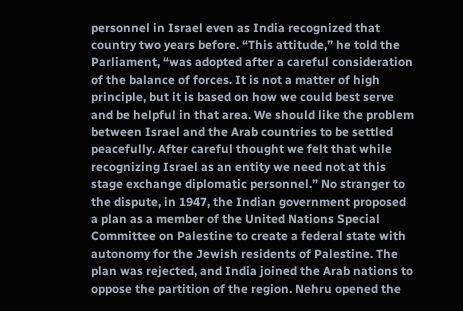personnel in Israel even as India recognized that country two years before. “This attitude,” he told the Parliament, “was adopted after a careful consideration of the balance of forces. It is not a matter of high principle, but it is based on how we could best serve and be helpful in that area. We should like the problem between Israel and the Arab countries to be settled peacefully. After careful thought we felt that while recognizing Israel as an entity we need not at this stage exchange diplomatic personnel.” No stranger to the dispute, in 1947, the Indian government proposed a plan as a member of the United Nations Special Committee on Palestine to create a federal state with autonomy for the Jewish residents of Palestine. The plan was rejected, and India joined the Arab nations to oppose the partition of the region. Nehru opened the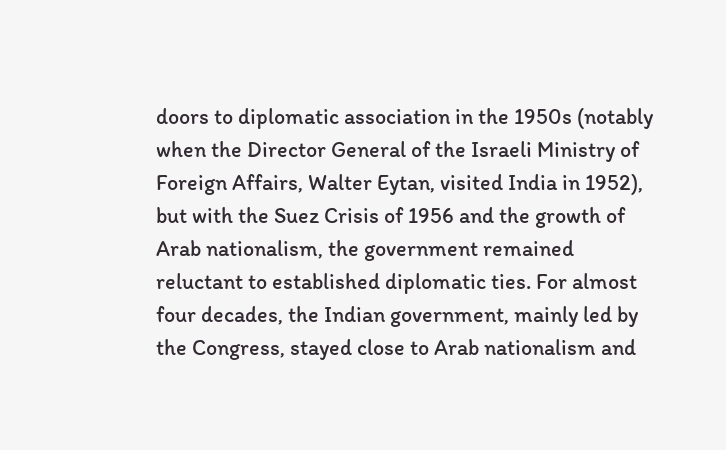doors to diplomatic association in the 1950s (notably when the Director General of the Israeli Ministry of Foreign Affairs, Walter Eytan, visited India in 1952), but with the Suez Crisis of 1956 and the growth of Arab nationalism, the government remained reluctant to established diplomatic ties. For almost four decades, the Indian government, mainly led by the Congress, stayed close to Arab nationalism and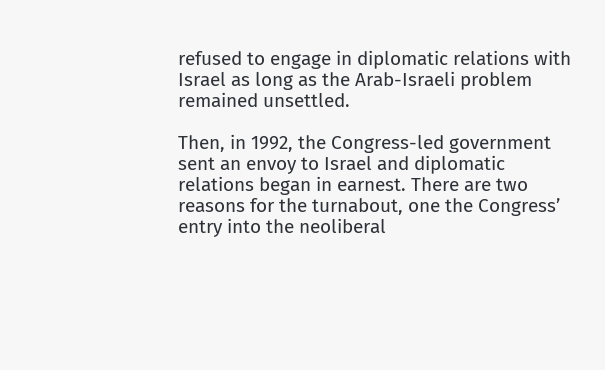refused to engage in diplomatic relations with Israel as long as the Arab-Israeli problem remained unsettled.

Then, in 1992, the Congress-led government sent an envoy to Israel and diplomatic relations began in earnest. There are two reasons for the turnabout, one the Congress’ entry into the neoliberal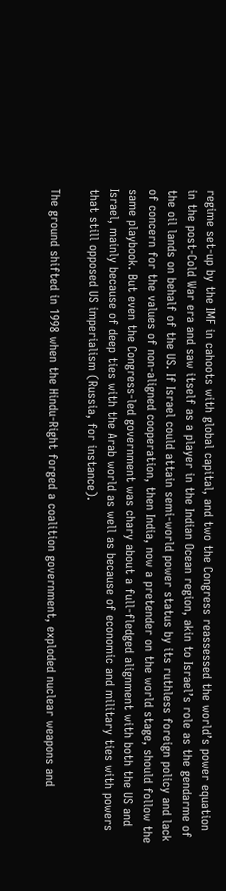regime set-up by the IMF in cahoots with global capital, and two the Congress reassessed the world’s power equation in the post-Cold War era and saw itself as a player in the Indian Ocean region, akin to Israel’s role as the gendarme of the oil lands on behalf of the US. If Israel could attain semi-world power status by its ruthless foreign policy and lack of concern for the values of non-aligned cooperation, then India, now a pretender on the world stage, should follow the same playbook. But even the Congress-led government was chary about a full-fledged alignment with both the US and Israel, mainly because of deep ties with the Arab world as well as because of economic and military ties with powers that still opposed US imperialism (Russia, for instance).

The ground shifted in 1998 when the Hindu-Right forged a coalition government, exploded nuclear weapons and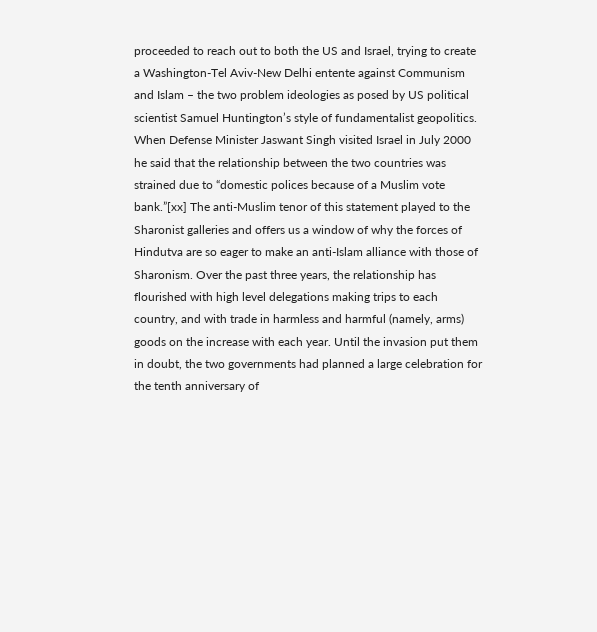proceeded to reach out to both the US and Israel, trying to create a Washington-Tel Aviv-New Delhi entente against Communism and Islam – the two problem ideologies as posed by US political scientist Samuel Huntington’s style of fundamentalist geopolitics. When Defense Minister Jaswant Singh visited Israel in July 2000 he said that the relationship between the two countries was strained due to “domestic polices because of a Muslim vote bank.”[xx] The anti-Muslim tenor of this statement played to the Sharonist galleries and offers us a window of why the forces of Hindutva are so eager to make an anti-Islam alliance with those of Sharonism. Over the past three years, the relationship has flourished with high level delegations making trips to each country, and with trade in harmless and harmful (namely, arms) goods on the increase with each year. Until the invasion put them in doubt, the two governments had planned a large celebration for the tenth anniversary of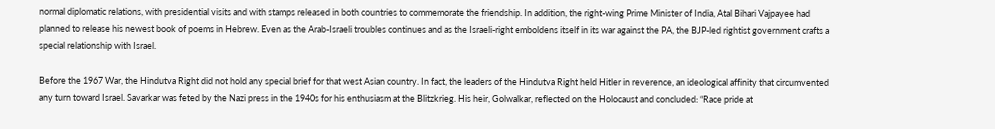normal diplomatic relations, with presidential visits and with stamps released in both countries to commemorate the friendship. In addition, the right-wing Prime Minister of India, Atal Bihari Vajpayee had planned to release his newest book of poems in Hebrew. Even as the Arab-Israeli troubles continues and as the Israeli-right emboldens itself in its war against the PA, the BJP-led rightist government crafts a special relationship with Israel.

Before the 1967 War, the Hindutva Right did not hold any special brief for that west Asian country. In fact, the leaders of the Hindutva Right held Hitler in reverence, an ideological affinity that circumvented any turn toward Israel. Savarkar was feted by the Nazi press in the 1940s for his enthusiasm at the Blitzkrieg. His heir, Golwalkar, reflected on the Holocaust and concluded: “Race pride at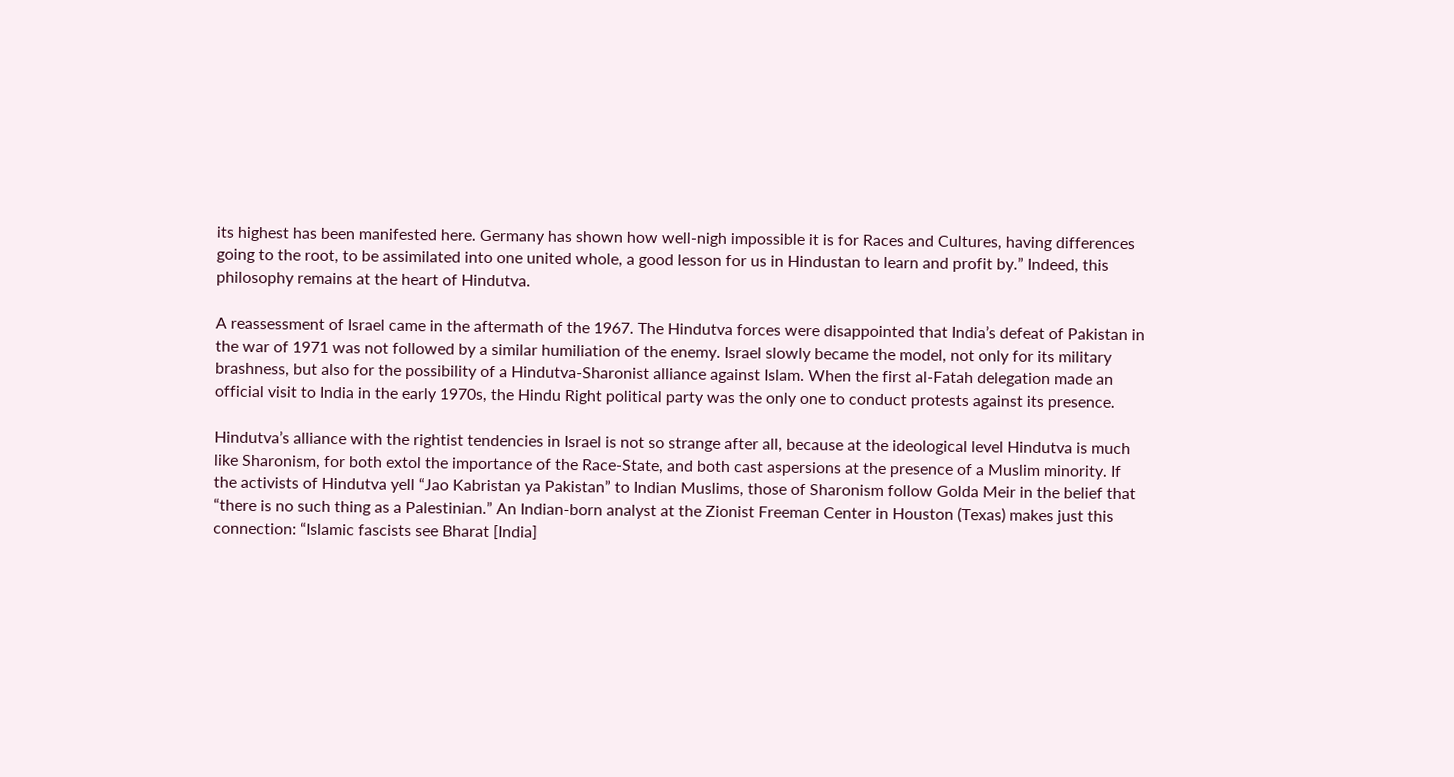its highest has been manifested here. Germany has shown how well-nigh impossible it is for Races and Cultures, having differences going to the root, to be assimilated into one united whole, a good lesson for us in Hindustan to learn and profit by.” Indeed, this philosophy remains at the heart of Hindutva.

A reassessment of Israel came in the aftermath of the 1967. The Hindutva forces were disappointed that India’s defeat of Pakistan in the war of 1971 was not followed by a similar humiliation of the enemy. Israel slowly became the model, not only for its military brashness, but also for the possibility of a Hindutva-Sharonist alliance against Islam. When the first al-Fatah delegation made an official visit to India in the early 1970s, the Hindu Right political party was the only one to conduct protests against its presence.

Hindutva’s alliance with the rightist tendencies in Israel is not so strange after all, because at the ideological level Hindutva is much like Sharonism, for both extol the importance of the Race-State, and both cast aspersions at the presence of a Muslim minority. If the activists of Hindutva yell “Jao Kabristan ya Pakistan” to Indian Muslims, those of Sharonism follow Golda Meir in the belief that “there is no such thing as a Palestinian.” An Indian-born analyst at the Zionist Freeman Center in Houston (Texas) makes just this connection: “Islamic fascists see Bharat [India]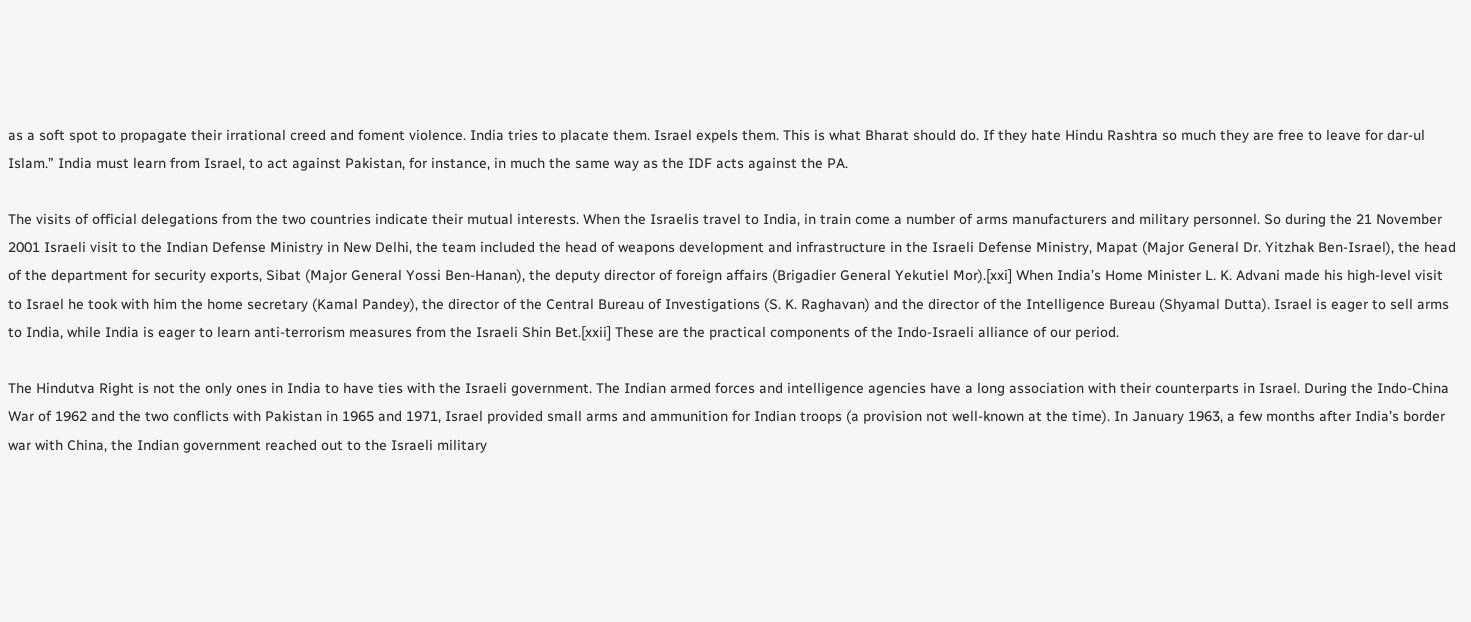as a soft spot to propagate their irrational creed and foment violence. India tries to placate them. Israel expels them. This is what Bharat should do. If they hate Hindu Rashtra so much they are free to leave for dar-ul Islam.” India must learn from Israel, to act against Pakistan, for instance, in much the same way as the IDF acts against the PA.

The visits of official delegations from the two countries indicate their mutual interests. When the Israelis travel to India, in train come a number of arms manufacturers and military personnel. So during the 21 November 2001 Israeli visit to the Indian Defense Ministry in New Delhi, the team included the head of weapons development and infrastructure in the Israeli Defense Ministry, Mapat (Major General Dr. Yitzhak Ben-Israel), the head of the department for security exports, Sibat (Major General Yossi Ben-Hanan), the deputy director of foreign affairs (Brigadier General Yekutiel Mor).[xxi] When India’s Home Minister L. K. Advani made his high-level visit to Israel he took with him the home secretary (Kamal Pandey), the director of the Central Bureau of Investigations (S. K. Raghavan) and the director of the Intelligence Bureau (Shyamal Dutta). Israel is eager to sell arms to India, while India is eager to learn anti-terrorism measures from the Israeli Shin Bet.[xxii] These are the practical components of the Indo-Israeli alliance of our period.

The Hindutva Right is not the only ones in India to have ties with the Israeli government. The Indian armed forces and intelligence agencies have a long association with their counterparts in Israel. During the Indo-China War of 1962 and the two conflicts with Pakistan in 1965 and 1971, Israel provided small arms and ammunition for Indian troops (a provision not well-known at the time). In January 1963, a few months after India’s border war with China, the Indian government reached out to the Israeli military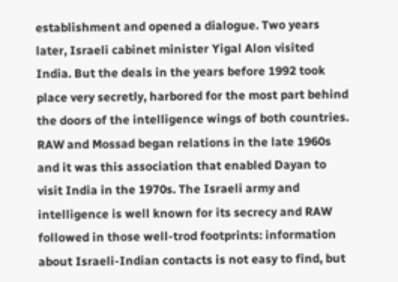establishment and opened a dialogue. Two years later, Israeli cabinet minister Yigal Alon visited India. But the deals in the years before 1992 took place very secretly, harbored for the most part behind the doors of the intelligence wings of both countries. RAW and Mossad began relations in the late 1960s and it was this association that enabled Dayan to visit India in the 1970s. The Israeli army and intelligence is well known for its secrecy and RAW followed in those well-trod footprints: information about Israeli-Indian contacts is not easy to find, but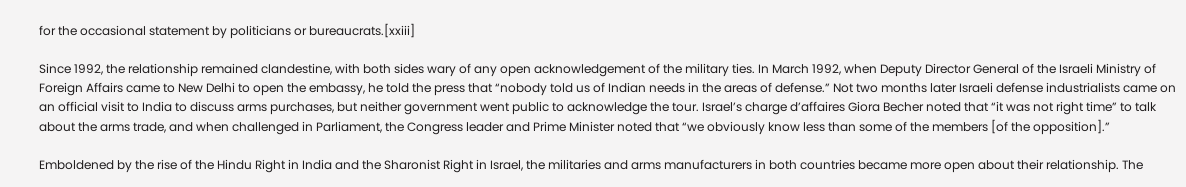for the occasional statement by politicians or bureaucrats.[xxiii]

Since 1992, the relationship remained clandestine, with both sides wary of any open acknowledgement of the military ties. In March 1992, when Deputy Director General of the Israeli Ministry of Foreign Affairs came to New Delhi to open the embassy, he told the press that “nobody told us of Indian needs in the areas of defense.” Not two months later Israeli defense industrialists came on an official visit to India to discuss arms purchases, but neither government went public to acknowledge the tour. Israel’s charge d’affaires Giora Becher noted that “it was not right time” to talk about the arms trade, and when challenged in Parliament, the Congress leader and Prime Minister noted that “we obviously know less than some of the members [of the opposition].”

Emboldened by the rise of the Hindu Right in India and the Sharonist Right in Israel, the militaries and arms manufacturers in both countries became more open about their relationship. The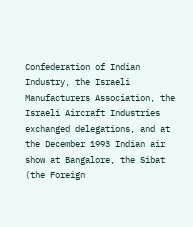Confederation of Indian Industry, the Israeli Manufacturers Association, the Israeli Aircraft Industries exchanged delegations, and at the December 1993 Indian air show at Bangalore, the Sibat (the Foreign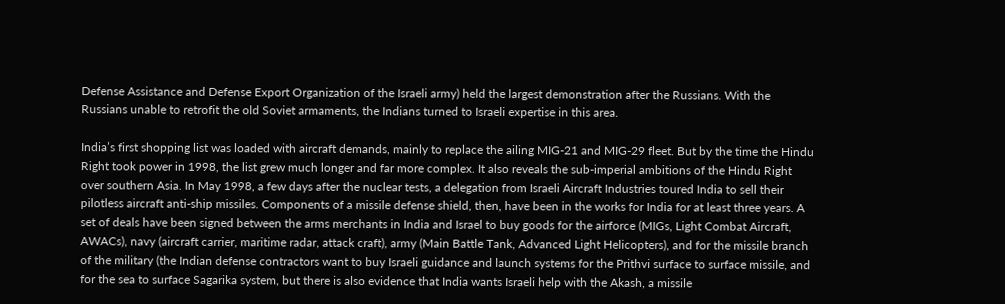Defense Assistance and Defense Export Organization of the Israeli army) held the largest demonstration after the Russians. With the Russians unable to retrofit the old Soviet armaments, the Indians turned to Israeli expertise in this area.

India’s first shopping list was loaded with aircraft demands, mainly to replace the ailing MIG-21 and MIG-29 fleet. But by the time the Hindu Right took power in 1998, the list grew much longer and far more complex. It also reveals the sub-imperial ambitions of the Hindu Right over southern Asia. In May 1998, a few days after the nuclear tests, a delegation from Israeli Aircraft Industries toured India to sell their pilotless aircraft anti-ship missiles. Components of a missile defense shield, then, have been in the works for India for at least three years. A set of deals have been signed between the arms merchants in India and Israel to buy goods for the airforce (MIGs, Light Combat Aircraft, AWACs), navy (aircraft carrier, maritime radar, attack craft), army (Main Battle Tank, Advanced Light Helicopters), and for the missile branch of the military (the Indian defense contractors want to buy Israeli guidance and launch systems for the Prithvi surface to surface missile, and for the sea to surface Sagarika system, but there is also evidence that India wants Israeli help with the Akash, a missile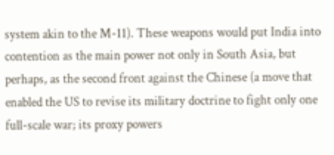system akin to the M-11). These weapons would put India into contention as the main power not only in South Asia, but perhaps, as the second front against the Chinese (a move that enabled the US to revise its military doctrine to fight only one full-scale war; its proxy powers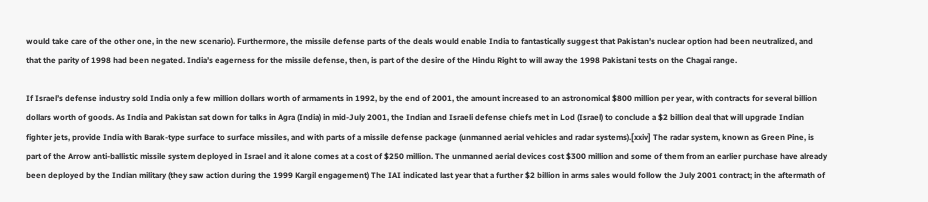would take care of the other one, in the new scenario). Furthermore, the missile defense parts of the deals would enable India to fantastically suggest that Pakistan’s nuclear option had been neutralized, and that the parity of 1998 had been negated. India’s eagerness for the missile defense, then, is part of the desire of the Hindu Right to will away the 1998 Pakistani tests on the Chagai range.

If Israel’s defense industry sold India only a few million dollars worth of armaments in 1992, by the end of 2001, the amount increased to an astronomical $800 million per year, with contracts for several billion dollars worth of goods. As India and Pakistan sat down for talks in Agra (India) in mid-July 2001, the Indian and Israeli defense chiefs met in Lod (Israel) to conclude a $2 billion deal that will upgrade Indian fighter jets, provide India with Barak-type surface to surface missiles, and with parts of a missile defense package (unmanned aerial vehicles and radar systems).[xxiv] The radar system, known as Green Pine, is part of the Arrow anti-ballistic missile system deployed in Israel and it alone comes at a cost of $250 million. The unmanned aerial devices cost $300 million and some of them from an earlier purchase have already been deployed by the Indian military (they saw action during the 1999 Kargil engagement) The IAI indicated last year that a further $2 billion in arms sales would follow the July 2001 contract; in the aftermath of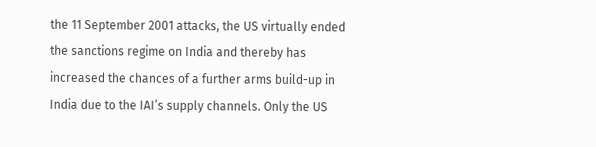the 11 September 2001 attacks, the US virtually ended the sanctions regime on India and thereby has increased the chances of a further arms build-up in India due to the IAI’s supply channels. Only the US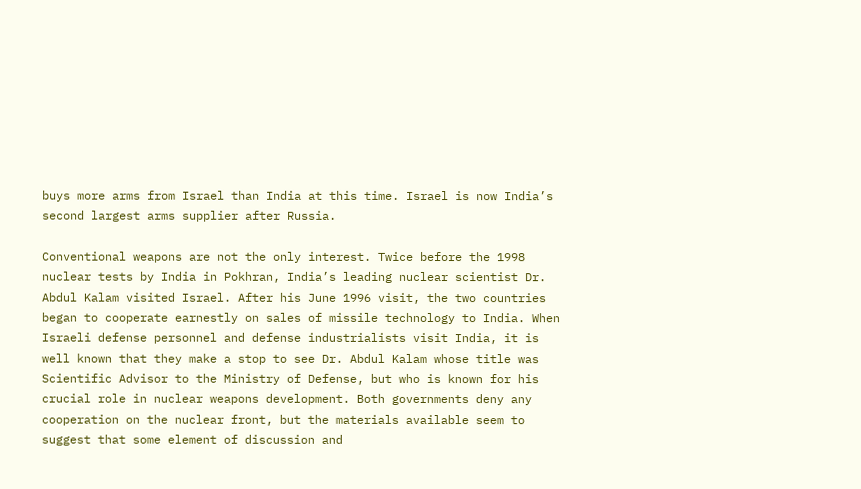buys more arms from Israel than India at this time. Israel is now India’s second largest arms supplier after Russia.

Conventional weapons are not the only interest. Twice before the 1998 nuclear tests by India in Pokhran, India’s leading nuclear scientist Dr. Abdul Kalam visited Israel. After his June 1996 visit, the two countries began to cooperate earnestly on sales of missile technology to India. When Israeli defense personnel and defense industrialists visit India, it is well known that they make a stop to see Dr. Abdul Kalam whose title was Scientific Advisor to the Ministry of Defense, but who is known for his crucial role in nuclear weapons development. Both governments deny any cooperation on the nuclear front, but the materials available seem to suggest that some element of discussion and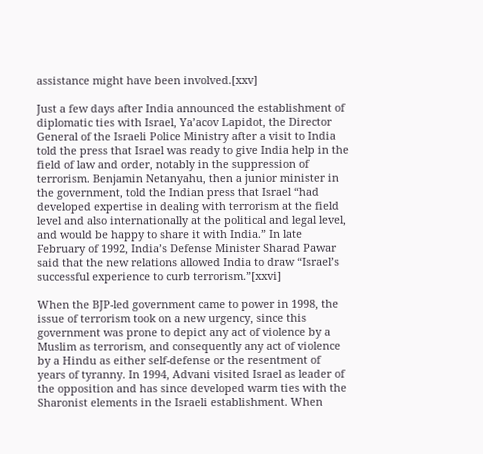assistance might have been involved.[xxv]

Just a few days after India announced the establishment of diplomatic ties with Israel, Ya’acov Lapidot, the Director General of the Israeli Police Ministry after a visit to India told the press that Israel was ready to give India help in the field of law and order, notably in the suppression of terrorism. Benjamin Netanyahu, then a junior minister in the government, told the Indian press that Israel “had developed expertise in dealing with terrorism at the field level and also internationally at the political and legal level, and would be happy to share it with India.” In late February of 1992, India’s Defense Minister Sharad Pawar said that the new relations allowed India to draw “Israel’s successful experience to curb terrorism.”[xxvi]

When the BJP-led government came to power in 1998, the issue of terrorism took on a new urgency, since this government was prone to depict any act of violence by a Muslim as terrorism, and consequently any act of violence by a Hindu as either self-defense or the resentment of years of tyranny. In 1994, Advani visited Israel as leader of the opposition and has since developed warm ties with the Sharonist elements in the Israeli establishment. When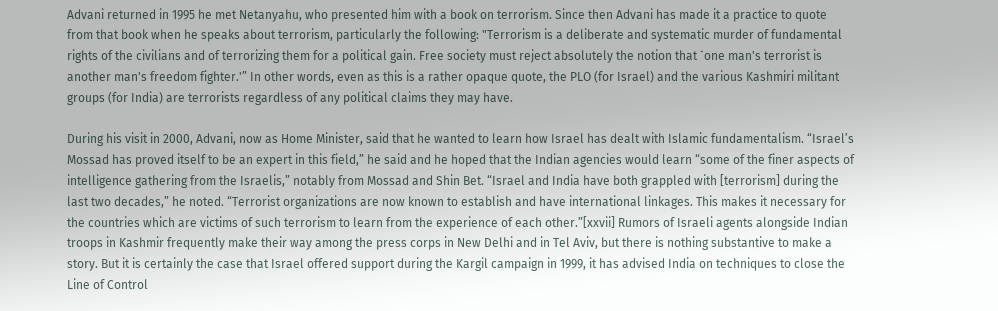Advani returned in 1995 he met Netanyahu, who presented him with a book on terrorism. Since then Advani has made it a practice to quote from that book when he speaks about terrorism, particularly the following: "Terrorism is a deliberate and systematic murder of fundamental rights of the civilians and of terrorizing them for a political gain. Free society must reject absolutely the notion that `one man's terrorist is another man's freedom fighter.'” In other words, even as this is a rather opaque quote, the PLO (for Israel) and the various Kashmiri militant groups (for India) are terrorists regardless of any political claims they may have.

During his visit in 2000, Advani, now as Home Minister, said that he wanted to learn how Israel has dealt with Islamic fundamentalism. “Israel’s Mossad has proved itself to be an expert in this field,” he said and he hoped that the Indian agencies would learn “some of the finer aspects of intelligence gathering from the Israelis,” notably from Mossad and Shin Bet. “Israel and India have both grappled with [terrorism] during the last two decades,” he noted. “Terrorist organizations are now known to establish and have international linkages. This makes it necessary for the countries which are victims of such terrorism to learn from the experience of each other.”[xxvii] Rumors of Israeli agents alongside Indian troops in Kashmir frequently make their way among the press corps in New Delhi and in Tel Aviv, but there is nothing substantive to make a story. But it is certainly the case that Israel offered support during the Kargil campaign in 1999, it has advised India on techniques to close the Line of Control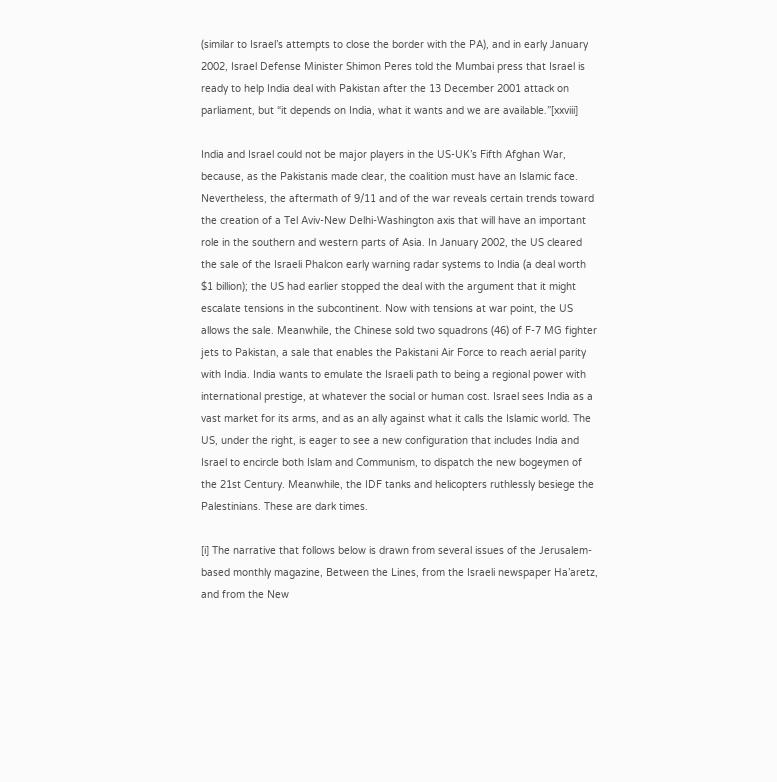(similar to Israel’s attempts to close the border with the PA), and in early January 2002, Israel Defense Minister Shimon Peres told the Mumbai press that Israel is ready to help India deal with Pakistan after the 13 December 2001 attack on parliament, but “it depends on India, what it wants and we are available.”[xxviii]

India and Israel could not be major players in the US-UK’s Fifth Afghan War, because, as the Pakistanis made clear, the coalition must have an Islamic face. Nevertheless, the aftermath of 9/11 and of the war reveals certain trends toward the creation of a Tel Aviv-New Delhi-Washington axis that will have an important role in the southern and western parts of Asia. In January 2002, the US cleared the sale of the Israeli Phalcon early warning radar systems to India (a deal worth $1 billion); the US had earlier stopped the deal with the argument that it might escalate tensions in the subcontinent. Now with tensions at war point, the US allows the sale. Meanwhile, the Chinese sold two squadrons (46) of F-7 MG fighter jets to Pakistan, a sale that enables the Pakistani Air Force to reach aerial parity with India. India wants to emulate the Israeli path to being a regional power with international prestige, at whatever the social or human cost. Israel sees India as a vast market for its arms, and as an ally against what it calls the Islamic world. The US, under the right, is eager to see a new configuration that includes India and Israel to encircle both Islam and Communism, to dispatch the new bogeymen of the 21st Century. Meanwhile, the IDF tanks and helicopters ruthlessly besiege the Palestinians. These are dark times.

[i] The narrative that follows below is drawn from several issues of the Jerusalem-based monthly magazine, Between the Lines, from the Israeli newspaper Ha’aretz, and from the New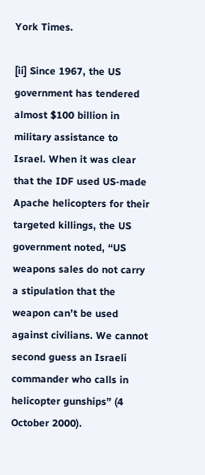York Times.

[ii] Since 1967, the US government has tendered almost $100 billion in military assistance to Israel. When it was clear that the IDF used US-made Apache helicopters for their targeted killings, the US government noted, “US weapons sales do not carry a stipulation that the weapon can’t be used against civilians. We cannot second guess an Israeli commander who calls in helicopter gunships” (4 October 2000).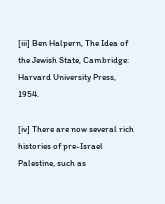[iii] Ben Halpern, The Idea of the Jewish State, Cambridge: Harvard University Press, 1954.

[iv] There are now several rich histories of pre-Israel Palestine, such as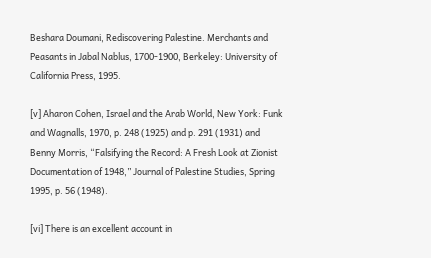Beshara Doumani, Rediscovering Palestine. Merchants and Peasants in Jabal Nablus, 1700-1900, Berkeley: University of California Press, 1995.

[v] Aharon Cohen, Israel and the Arab World, New York: Funk and Wagnalls, 1970, p. 248 (1925) and p. 291 (1931) and Benny Morris, “Falsifying the Record: A Fresh Look at Zionist Documentation of 1948,” Journal of Palestine Studies, Spring 1995, p. 56 (1948).

[vi] There is an excellent account in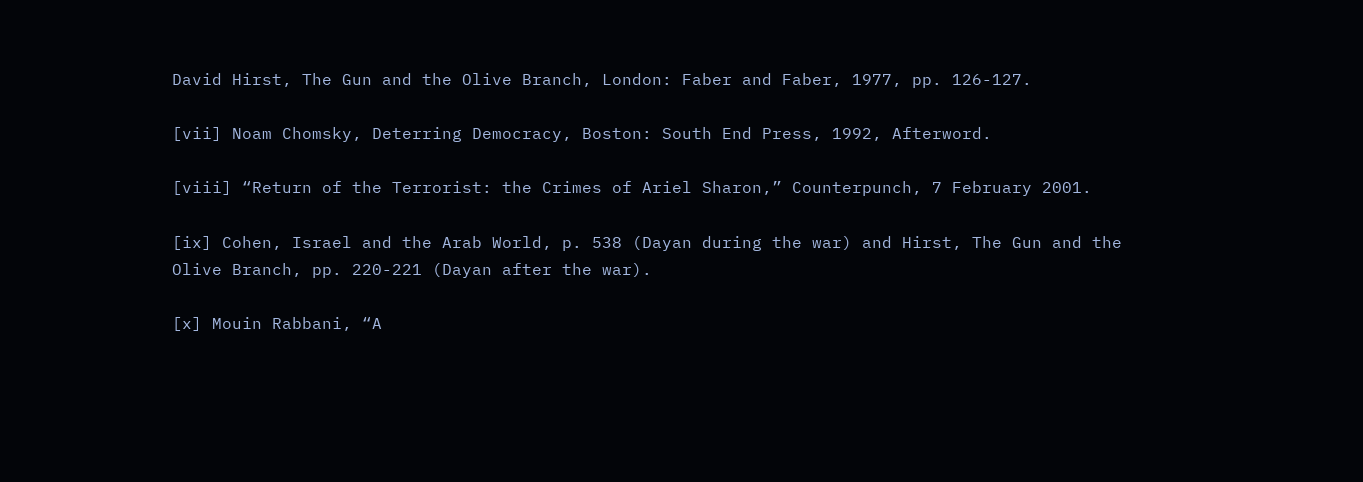David Hirst, The Gun and the Olive Branch, London: Faber and Faber, 1977, pp. 126-127.

[vii] Noam Chomsky, Deterring Democracy, Boston: South End Press, 1992, Afterword.

[viii] “Return of the Terrorist: the Crimes of Ariel Sharon,” Counterpunch, 7 February 2001.

[ix] Cohen, Israel and the Arab World, p. 538 (Dayan during the war) and Hirst, The Gun and the Olive Branch, pp. 220-221 (Dayan after the war).

[x] Mouin Rabbani, “A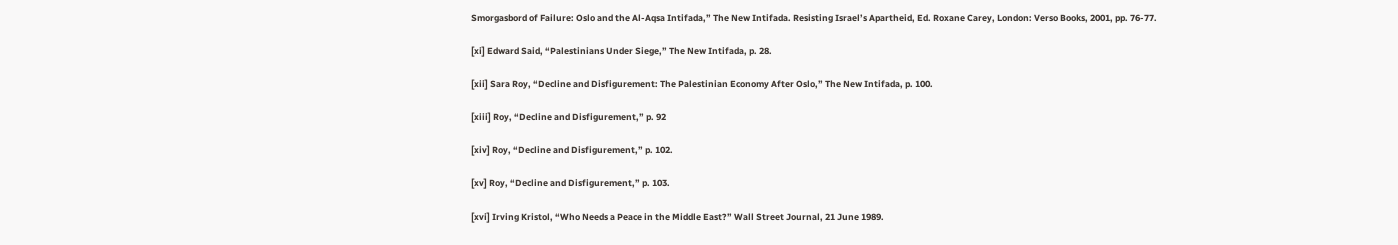Smorgasbord of Failure: Oslo and the Al-Aqsa Intifada,” The New Intifada. Resisting Israel’s Apartheid, Ed. Roxane Carey, London: Verso Books, 2001, pp. 76-77.

[xi] Edward Said, “Palestinians Under Siege,” The New Intifada, p. 28.

[xii] Sara Roy, “Decline and Disfigurement: The Palestinian Economy After Oslo,” The New Intifada, p. 100.

[xiii] Roy, “Decline and Disfigurement,” p. 92

[xiv] Roy, “Decline and Disfigurement,” p. 102.

[xv] Roy, “Decline and Disfigurement,” p. 103.

[xvi] Irving Kristol, “Who Needs a Peace in the Middle East?” Wall Street Journal, 21 June 1989.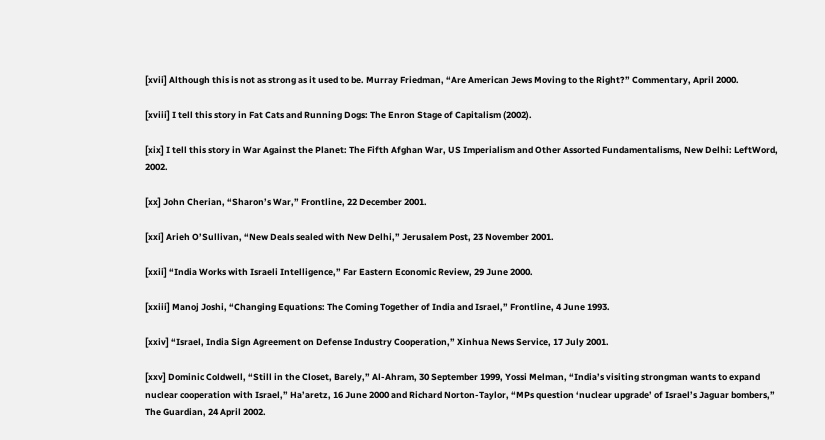[xvii] Although this is not as strong as it used to be. Murray Friedman, “Are American Jews Moving to the Right?” Commentary, April 2000.

[xviii] I tell this story in Fat Cats and Running Dogs: The Enron Stage of Capitalism (2002).

[xix] I tell this story in War Against the Planet: The Fifth Afghan War, US Imperialism and Other Assorted Fundamentalisms, New Delhi: LeftWord, 2002.

[xx] John Cherian, “Sharon’s War,” Frontline, 22 December 2001.

[xxi] Arieh O’Sullivan, “New Deals sealed with New Delhi,” Jerusalem Post, 23 November 2001.

[xxii] “India Works with Israeli Intelligence,” Far Eastern Economic Review, 29 June 2000.

[xxiii] Manoj Joshi, “Changing Equations: The Coming Together of India and Israel,” Frontline, 4 June 1993.

[xxiv] “Israel, India Sign Agreement on Defense Industry Cooperation,” Xinhua News Service, 17 July 2001.

[xxv] Dominic Coldwell, “Still in the Closet, Barely,” Al-Ahram, 30 September 1999, Yossi Melman, “India’s visiting strongman wants to expand nuclear cooperation with Israel,” Ha’aretz, 16 June 2000 and Richard Norton-Taylor, “MPs question ‘nuclear upgrade’ of Israel’s Jaguar bombers,” The Guardian, 24 April 2002.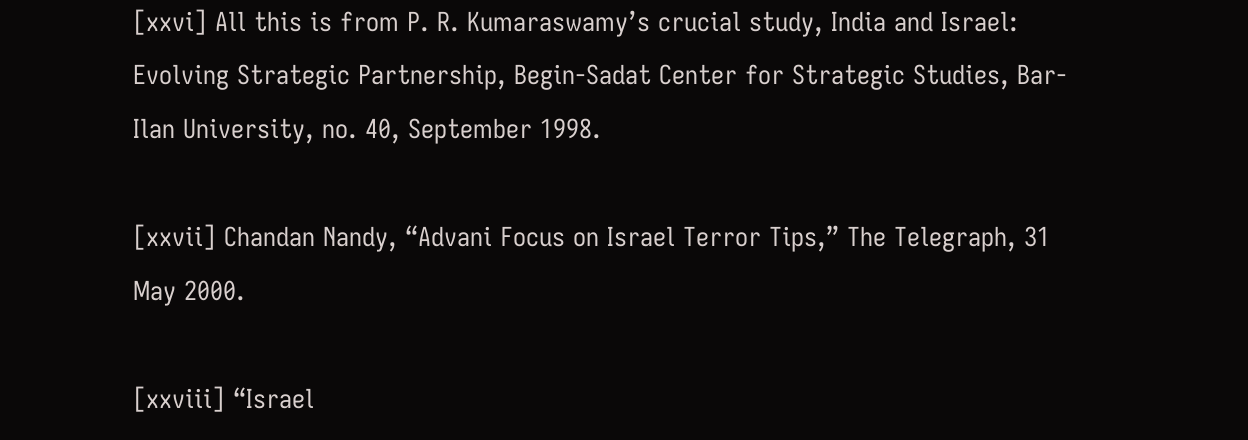[xxvi] All this is from P. R. Kumaraswamy’s crucial study, India and Israel: Evolving Strategic Partnership, Begin-Sadat Center for Strategic Studies, Bar-Ilan University, no. 40, September 1998.

[xxvii] Chandan Nandy, “Advani Focus on Israel Terror Tips,” The Telegraph, 31 May 2000.

[xxviii] “Israel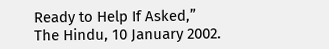Ready to Help If Asked,” The Hindu, 10 January 2002.